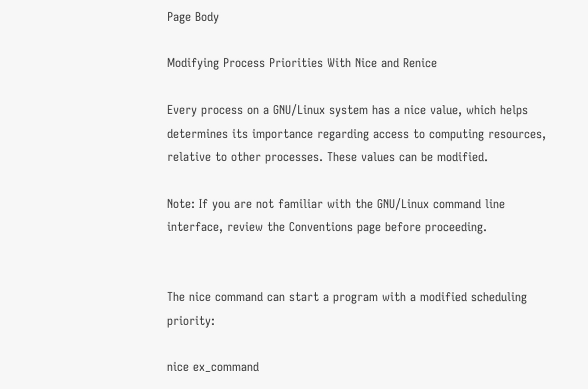Page Body

Modifying Process Priorities With Nice and Renice

Every process on a GNU/Linux system has a nice value, which helps determines its importance regarding access to computing resources, relative to other processes. These values can be modified.

Note: If you are not familiar with the GNU/Linux command line interface, review the Conventions page before proceeding.


The nice command can start a program with a modified scheduling priority:

nice ex_command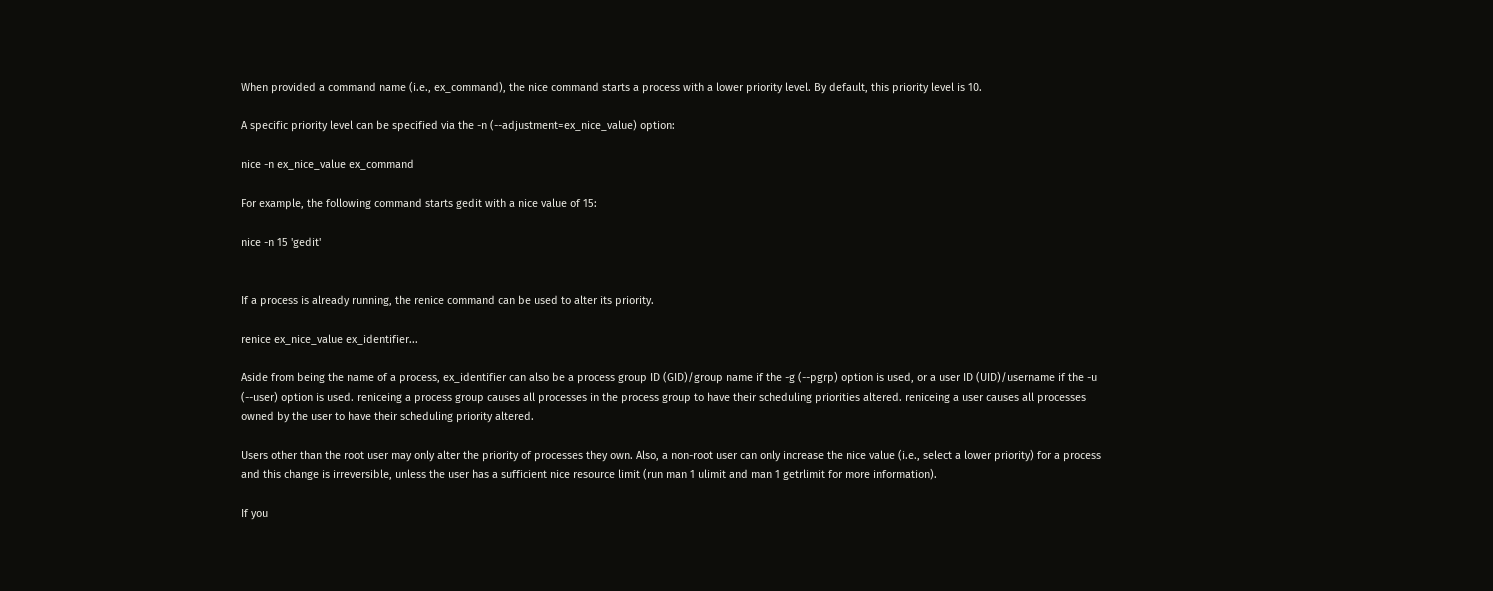When provided a command name (i.e., ex_command), the nice command starts a process with a lower priority level. By default, this priority level is 10.

A specific priority level can be specified via the -n (--adjustment=ex_nice_value) option:

nice -n ex_nice_value ex_command

For example, the following command starts gedit with a nice value of 15:

nice -n 15 'gedit'


If a process is already running, the renice command can be used to alter its priority.

renice ex_nice_value ex_identifier...

Aside from being the name of a process, ex_identifier can also be a process group ID (GID)/group name if the -g (--pgrp) option is used, or a user ID (UID)/username if the -u (--user) option is used. reniceing a process group causes all processes in the process group to have their scheduling priorities altered. reniceing a user causes all processes owned by the user to have their scheduling priority altered.

Users other than the root user may only alter the priority of processes they own. Also, a non-root user can only increase the nice value (i.e., select a lower priority) for a process and this change is irreversible, unless the user has a sufficient nice resource limit (run man 1 ulimit and man 1 getrlimit for more information).

If you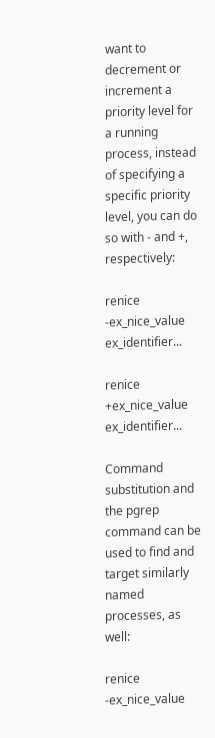want to decrement or increment a priority level for a running process, instead of specifying a specific priority level, you can do so with - and +, respectively:

renice -ex_nice_value ex_identifier...

renice +ex_nice_value ex_identifier...

Command substitution and the pgrep command can be used to find and target similarly named processes, as well:

renice -ex_nice_value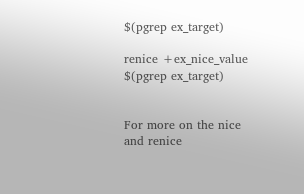$(pgrep ex_target)

renice +ex_nice_value $(pgrep ex_target)


For more on the nice and renice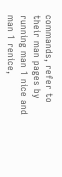commands, refer to their man pages by running man 1 nice and man 1 renice,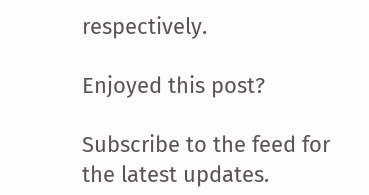respectively.

Enjoyed this post?

Subscribe to the feed for the latest updates.